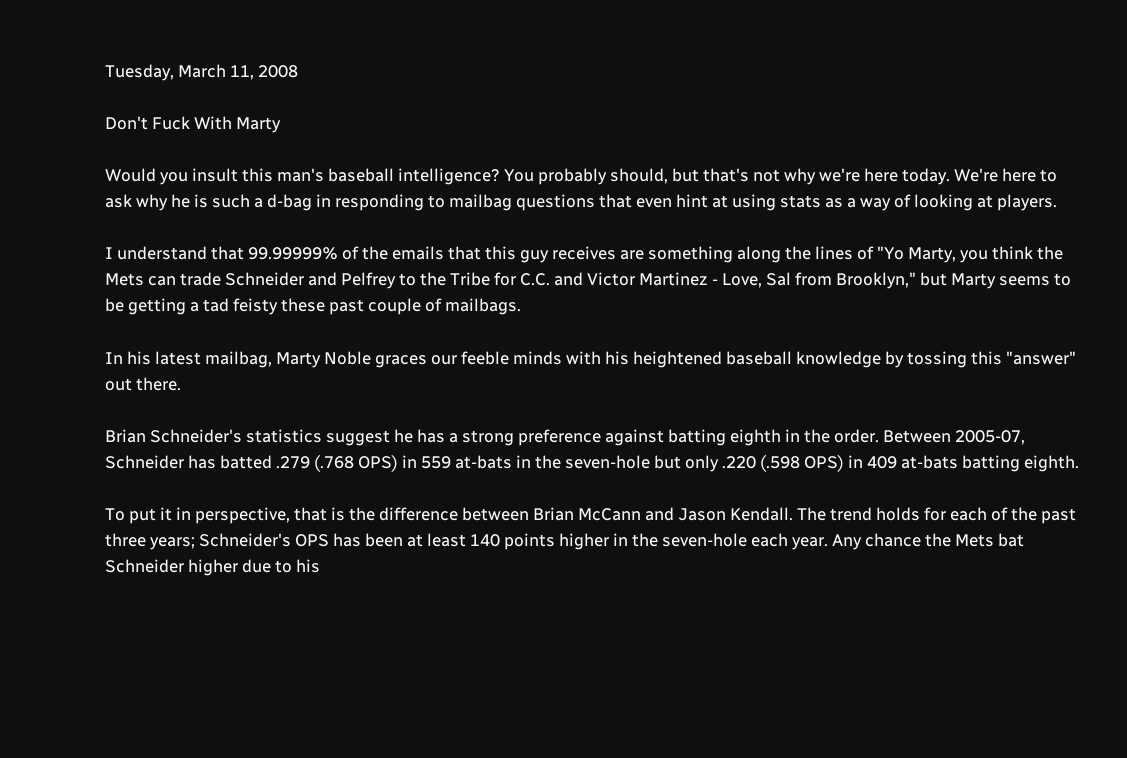Tuesday, March 11, 2008

Don't Fuck With Marty

Would you insult this man's baseball intelligence? You probably should, but that's not why we're here today. We're here to ask why he is such a d-bag in responding to mailbag questions that even hint at using stats as a way of looking at players.

I understand that 99.99999% of the emails that this guy receives are something along the lines of "Yo Marty, you think the Mets can trade Schneider and Pelfrey to the Tribe for C.C. and Victor Martinez - Love, Sal from Brooklyn," but Marty seems to be getting a tad feisty these past couple of mailbags.

In his latest mailbag, Marty Noble graces our feeble minds with his heightened baseball knowledge by tossing this "answer" out there.

Brian Schneider's statistics suggest he has a strong preference against batting eighth in the order. Between 2005-07, Schneider has batted .279 (.768 OPS) in 559 at-bats in the seven-hole but only .220 (.598 OPS) in 409 at-bats batting eighth.

To put it in perspective, that is the difference between Brian McCann and Jason Kendall. The trend holds for each of the past three years; Schneider's OPS has been at least 140 points higher in the seven-hole each year. Any chance the Mets bat Schneider higher due to his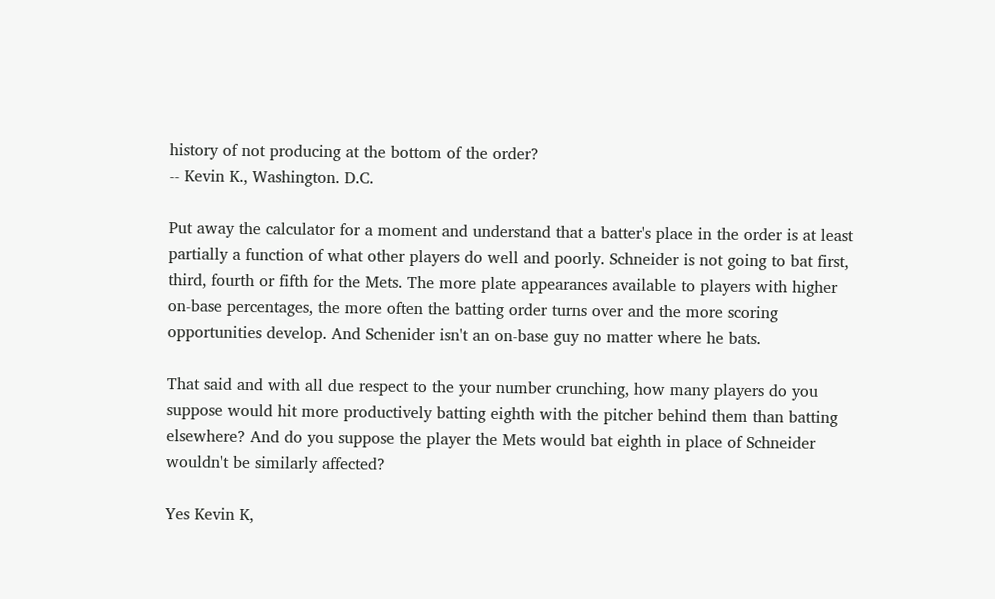history of not producing at the bottom of the order?
-- Kevin K., Washington. D.C.

Put away the calculator for a moment and understand that a batter's place in the order is at least partially a function of what other players do well and poorly. Schneider is not going to bat first, third, fourth or fifth for the Mets. The more plate appearances available to players with higher on-base percentages, the more often the batting order turns over and the more scoring opportunities develop. And Schenider isn't an on-base guy no matter where he bats.

That said and with all due respect to the your number crunching, how many players do you suppose would hit more productively batting eighth with the pitcher behind them than batting elsewhere? And do you suppose the player the Mets would bat eighth in place of Schneider wouldn't be similarly affected?

Yes Kevin K,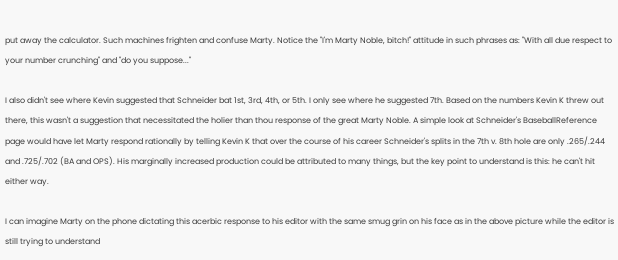put away the calculator. Such machines frighten and confuse Marty. Notice the "I'm Marty Noble, bitch!" attitude in such phrases as: "With all due respect to your number crunching" and "do you suppose..."

I also didn't see where Kevin suggested that Schneider bat 1st, 3rd, 4th, or 5th. I only see where he suggested 7th. Based on the numbers Kevin K threw out there, this wasn't a suggestion that necessitated the holier than thou response of the great Marty Noble. A simple look at Schneider's BaseballReference page would have let Marty respond rationally by telling Kevin K that over the course of his career Schneider's splits in the 7th v. 8th hole are only .265/.244 and .725/.702 (BA and OPS). His marginally increased production could be attributed to many things, but the key point to understand is this: he can't hit either way.

I can imagine Marty on the phone dictating this acerbic response to his editor with the same smug grin on his face as in the above picture while the editor is still trying to understand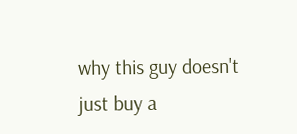why this guy doesn't just buy a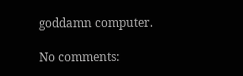goddamn computer.

No comments: